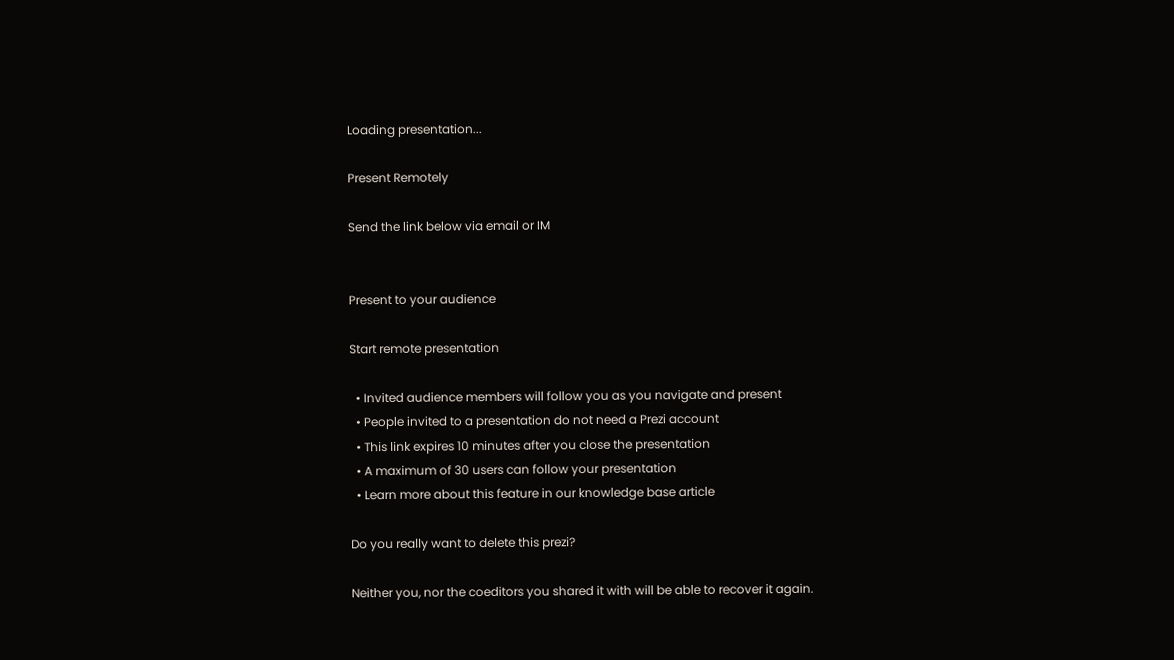Loading presentation...

Present Remotely

Send the link below via email or IM


Present to your audience

Start remote presentation

  • Invited audience members will follow you as you navigate and present
  • People invited to a presentation do not need a Prezi account
  • This link expires 10 minutes after you close the presentation
  • A maximum of 30 users can follow your presentation
  • Learn more about this feature in our knowledge base article

Do you really want to delete this prezi?

Neither you, nor the coeditors you shared it with will be able to recover it again.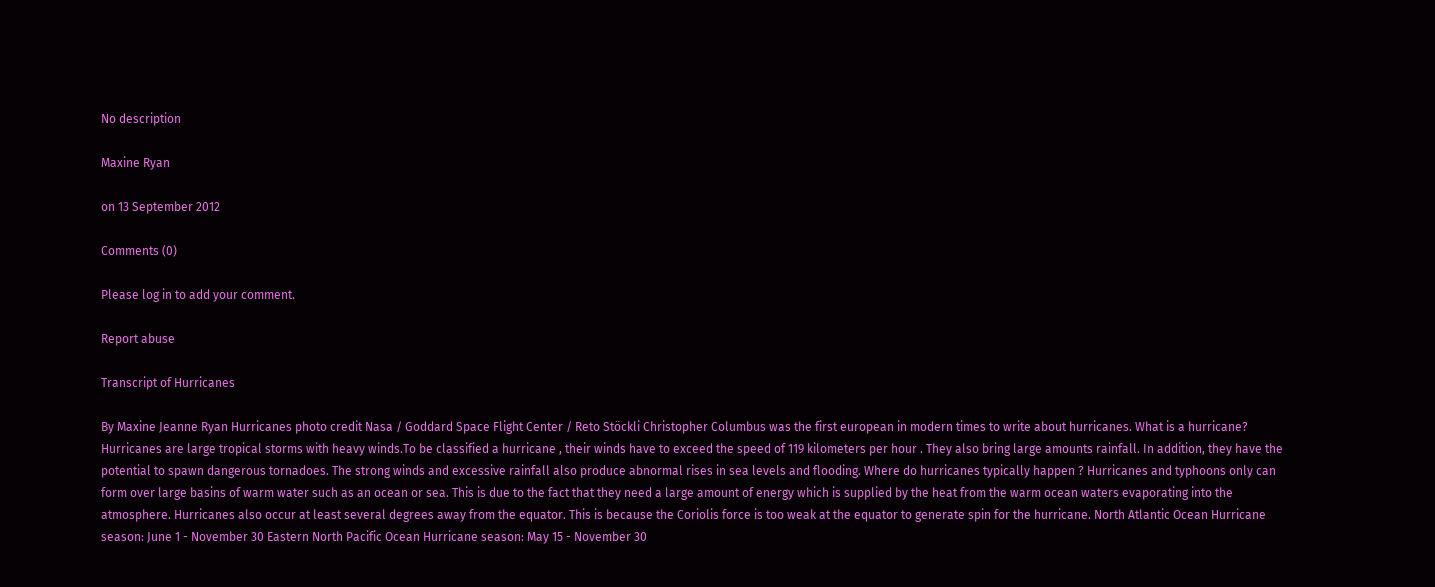No description

Maxine Ryan

on 13 September 2012

Comments (0)

Please log in to add your comment.

Report abuse

Transcript of Hurricanes

By Maxine Jeanne Ryan Hurricanes photo credit Nasa / Goddard Space Flight Center / Reto Stöckli Christopher Columbus was the first european in modern times to write about hurricanes. What is a hurricane? Hurricanes are large tropical storms with heavy winds.To be classified a hurricane , their winds have to exceed the speed of 119 kilometers per hour . They also bring large amounts rainfall. In addition, they have the potential to spawn dangerous tornadoes. The strong winds and excessive rainfall also produce abnormal rises in sea levels and flooding. Where do hurricanes typically happen ? Hurricanes and typhoons only can form over large basins of warm water such as an ocean or sea. This is due to the fact that they need a large amount of energy which is supplied by the heat from the warm ocean waters evaporating into the atmosphere. Hurricanes also occur at least several degrees away from the equator. This is because the Coriolis force is too weak at the equator to generate spin for the hurricane. North Atlantic Ocean Hurricane season: June 1 - November 30 Eastern North Pacific Ocean Hurricane season: May 15 - November 30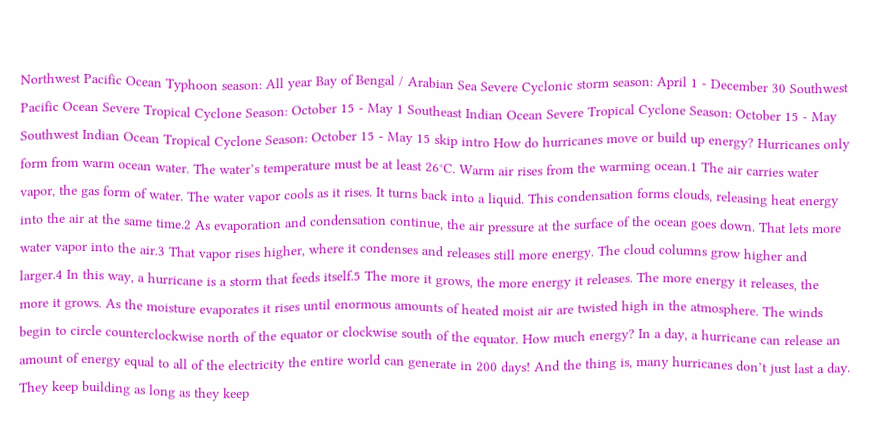Northwest Pacific Ocean Typhoon season: All year Bay of Bengal / Arabian Sea Severe Cyclonic storm season: April 1 - December 30 Southwest Pacific Ocean Severe Tropical Cyclone Season: October 15 - May 1 Southeast Indian Ocean Severe Tropical Cyclone Season: October 15 - May Southwest Indian Ocean Tropical Cyclone Season: October 15 - May 15 skip intro How do hurricanes move or build up energy? Hurricanes only form from warm ocean water. The water’s temperature must be at least 26°C. Warm air rises from the warming ocean.1 The air carries water vapor, the gas form of water. The water vapor cools as it rises. It turns back into a liquid. This condensation forms clouds, releasing heat energy into the air at the same time.2 As evaporation and condensation continue, the air pressure at the surface of the ocean goes down. That lets more water vapor into the air.3 That vapor rises higher, where it condenses and releases still more energy. The cloud columns grow higher and larger.4 In this way, a hurricane is a storm that feeds itself.5 The more it grows, the more energy it releases. The more energy it releases, the more it grows. As the moisture evaporates it rises until enormous amounts of heated moist air are twisted high in the atmosphere. The winds begin to circle counterclockwise north of the equator or clockwise south of the equator. How much energy? In a day, a hurricane can release an amount of energy equal to all of the electricity the entire world can generate in 200 days! And the thing is, many hurricanes don’t just last a day. They keep building as long as they keep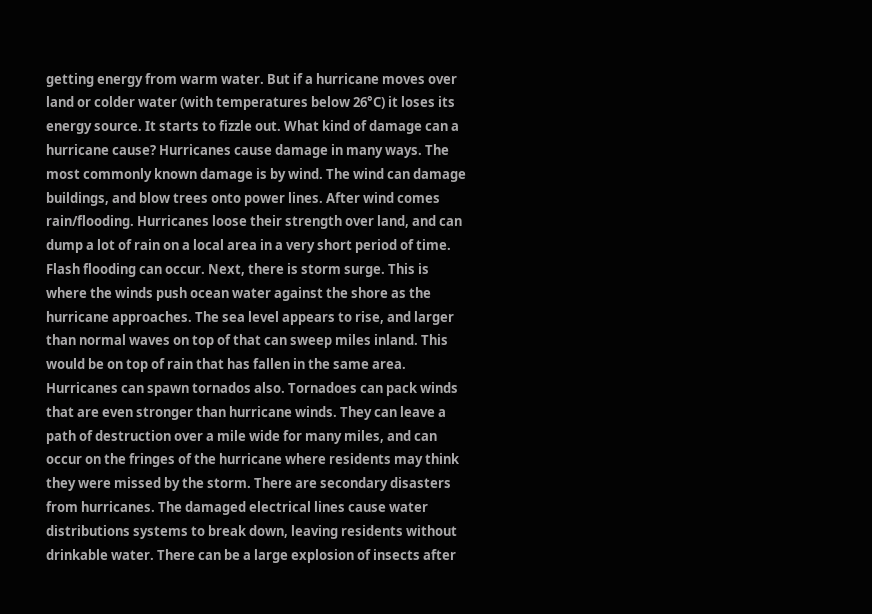getting energy from warm water. But if a hurricane moves over land or colder water (with temperatures below 26°C) it loses its energy source. It starts to fizzle out. What kind of damage can a hurricane cause? Hurricanes cause damage in many ways. The most commonly known damage is by wind. The wind can damage buildings, and blow trees onto power lines. After wind comes rain/flooding. Hurricanes loose their strength over land, and can dump a lot of rain on a local area in a very short period of time. Flash flooding can occur. Next, there is storm surge. This is where the winds push ocean water against the shore as the hurricane approaches. The sea level appears to rise, and larger than normal waves on top of that can sweep miles inland. This would be on top of rain that has fallen in the same area. Hurricanes can spawn tornados also. Tornadoes can pack winds that are even stronger than hurricane winds. They can leave a path of destruction over a mile wide for many miles, and can occur on the fringes of the hurricane where residents may think they were missed by the storm. There are secondary disasters from hurricanes. The damaged electrical lines cause water distributions systems to break down, leaving residents without drinkable water. There can be a large explosion of insects after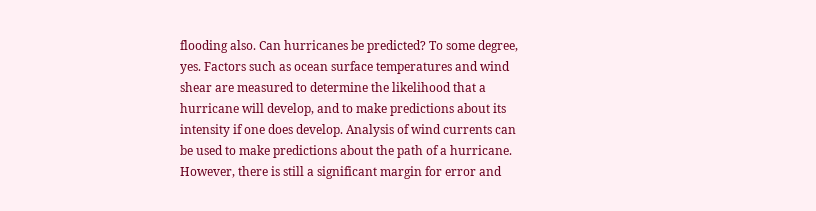flooding also. Can hurricanes be predicted? To some degree, yes. Factors such as ocean surface temperatures and wind shear are measured to determine the likelihood that a hurricane will develop, and to make predictions about its intensity if one does develop. Analysis of wind currents can be used to make predictions about the path of a hurricane. However, there is still a significant margin for error and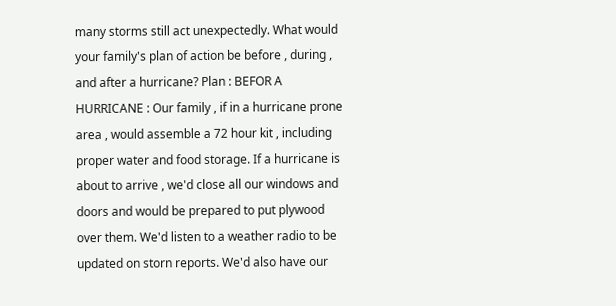many storms still act unexpectedly. What would your family's plan of action be before , during , and after a hurricane? Plan : BEFOR A HURRICANE : Our family , if in a hurricane prone area , would assemble a 72 hour kit , including proper water and food storage. If a hurricane is about to arrive , we'd close all our windows and doors and would be prepared to put plywood over them. We'd listen to a weather radio to be updated on storn reports. We'd also have our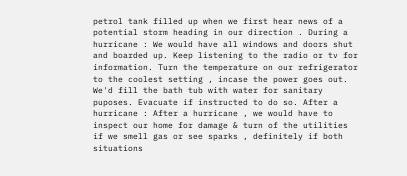petrol tank filled up when we first hear news of a potential storm heading in our direction . During a hurricane : We would have all windows and doors shut and boarded up. Keep listening to the radio or tv for information. Turn the temperature on our refrigerator to the coolest setting , incase the power goes out. We'd fill the bath tub with water for sanitary puposes. Evacuate if instructed to do so. After a hurricane : After a hurricane , we would have to inspect our home for damage & turn of the utilities if we smell gas or see sparks , definitely if both situations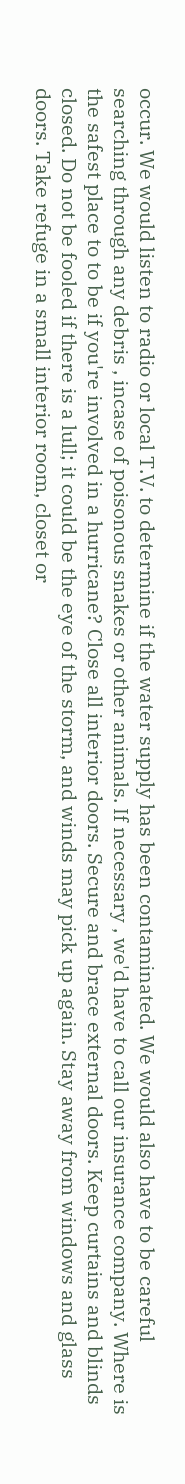occur. We would listen to radio or local T.V. to determine if the water supply has been contaminated. We would also have to be careful searching through any debris , incase of poisonous snakes or other animals. If necessary , we'd have to call our insurance company. Where is the safest place to to be if you're involved in a hurricane? Close all interior doors. Secure and brace external doors. Keep curtains and blinds closed. Do not be fooled if there is a lull; it could be the eye of the storm, and winds may pick up again. Stay away from windows and glass doors. Take refuge in a small interior room, closet or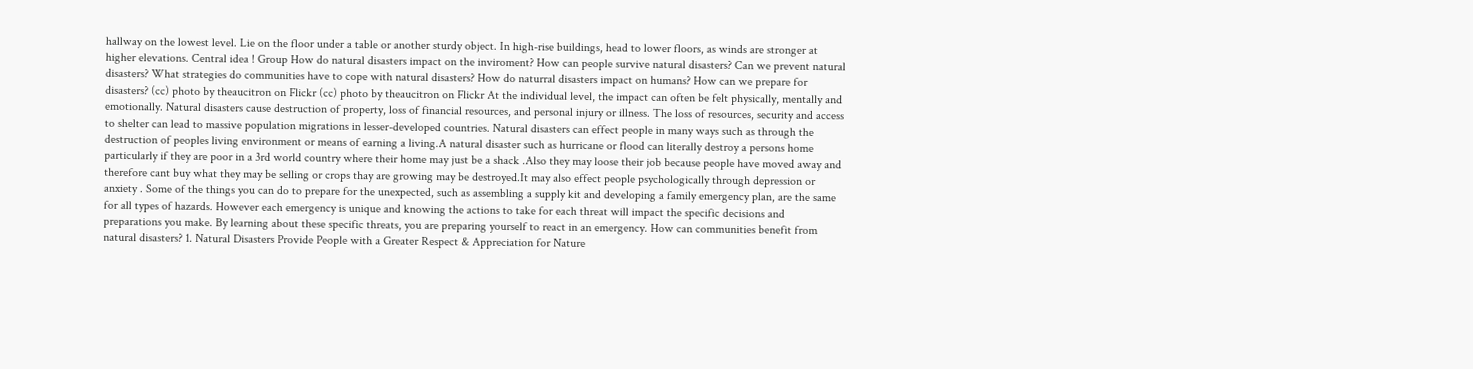hallway on the lowest level. Lie on the floor under a table or another sturdy object. In high-rise buildings, head to lower floors, as winds are stronger at higher elevations. Central idea ! Group How do natural disasters impact on the inviroment? How can people survive natural disasters? Can we prevent natural disasters? What strategies do communities have to cope with natural disasters? How do naturral disasters impact on humans? How can we prepare for disasters? (cc) photo by theaucitron on Flickr (cc) photo by theaucitron on Flickr At the individual level, the impact can often be felt physically, mentally and emotionally. Natural disasters cause destruction of property, loss of financial resources, and personal injury or illness. The loss of resources, security and access to shelter can lead to massive population migrations in lesser-developed countries. Natural disasters can effect people in many ways such as through the destruction of peoples living environment or means of earning a living.A natural disaster such as hurricane or flood can literally destroy a persons home particularly if they are poor in a 3rd world country where their home may just be a shack .Also they may loose their job because people have moved away and therefore cant buy what they may be selling or crops thay are growing may be destroyed.It may also effect people psychologically through depression or anxiety . Some of the things you can do to prepare for the unexpected, such as assembling a supply kit and developing a family emergency plan, are the same for all types of hazards. However each emergency is unique and knowing the actions to take for each threat will impact the specific decisions and preparations you make. By learning about these specific threats, you are preparing yourself to react in an emergency. How can communities benefit from natural disasters? 1. Natural Disasters Provide People with a Greater Respect & Appreciation for Nature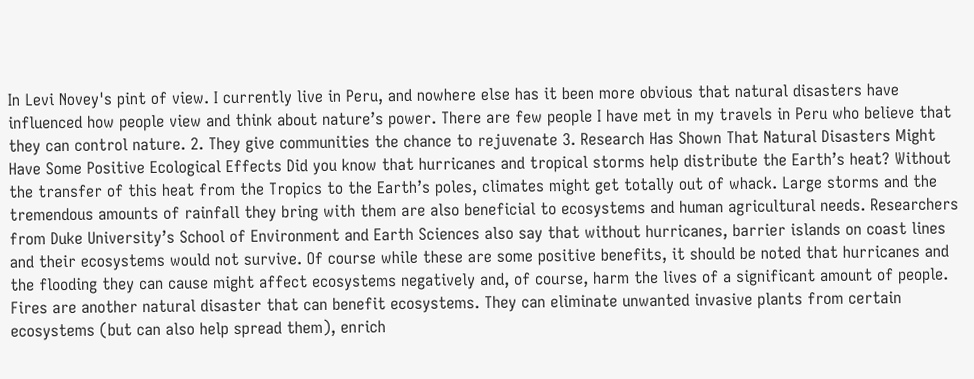In Levi Novey's pint of view. I currently live in Peru, and nowhere else has it been more obvious that natural disasters have influenced how people view and think about nature’s power. There are few people I have met in my travels in Peru who believe that they can control nature. 2. They give communities the chance to rejuvenate 3. Research Has Shown That Natural Disasters Might Have Some Positive Ecological Effects Did you know that hurricanes and tropical storms help distribute the Earth’s heat? Without the transfer of this heat from the Tropics to the Earth’s poles, climates might get totally out of whack. Large storms and the tremendous amounts of rainfall they bring with them are also beneficial to ecosystems and human agricultural needs. Researchers from Duke University’s School of Environment and Earth Sciences also say that without hurricanes, barrier islands on coast lines and their ecosystems would not survive. Of course while these are some positive benefits, it should be noted that hurricanes and the flooding they can cause might affect ecosystems negatively and, of course, harm the lives of a significant amount of people.
Fires are another natural disaster that can benefit ecosystems. They can eliminate unwanted invasive plants from certain ecosystems (but can also help spread them), enrich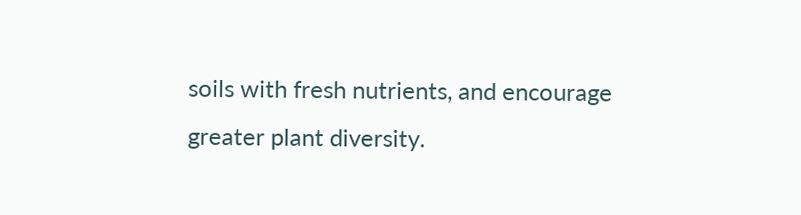soils with fresh nutrients, and encourage greater plant diversity.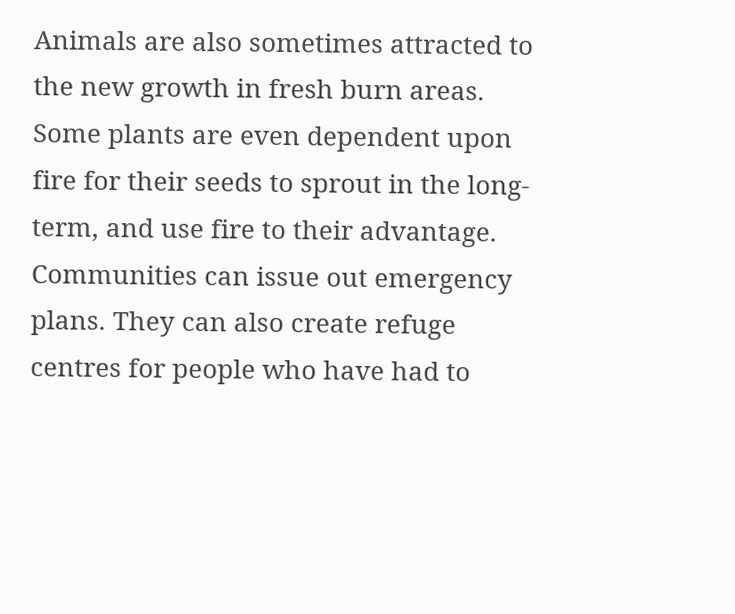Animals are also sometimes attracted to the new growth in fresh burn areas. Some plants are even dependent upon fire for their seeds to sprout in the long-term, and use fire to their advantage.
Communities can issue out emergency plans. They can also create refuge centres for people who have had to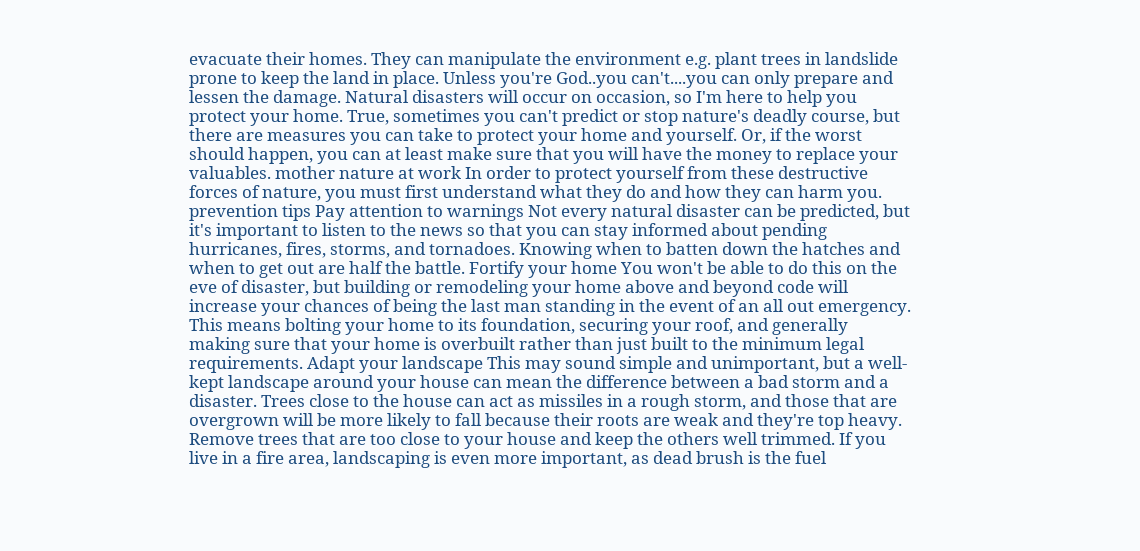evacuate their homes. They can manipulate the environment e.g. plant trees in landslide prone to keep the land in place. Unless you're God..you can't....you can only prepare and lessen the damage. Natural disasters will occur on occasion, so I'm here to help you protect your home. True, sometimes you can't predict or stop nature's deadly course, but there are measures you can take to protect your home and yourself. Or, if the worst should happen, you can at least make sure that you will have the money to replace your valuables. mother nature at work In order to protect yourself from these destructive forces of nature, you must first understand what they do and how they can harm you. prevention tips Pay attention to warnings Not every natural disaster can be predicted, but it's important to listen to the news so that you can stay informed about pending hurricanes, fires, storms, and tornadoes. Knowing when to batten down the hatches and when to get out are half the battle. Fortify your home You won't be able to do this on the eve of disaster, but building or remodeling your home above and beyond code will increase your chances of being the last man standing in the event of an all out emergency. This means bolting your home to its foundation, securing your roof, and generally making sure that your home is overbuilt rather than just built to the minimum legal requirements. Adapt your landscape This may sound simple and unimportant, but a well-kept landscape around your house can mean the difference between a bad storm and a disaster. Trees close to the house can act as missiles in a rough storm, and those that are overgrown will be more likely to fall because their roots are weak and they're top heavy. Remove trees that are too close to your house and keep the others well trimmed. If you live in a fire area, landscaping is even more important, as dead brush is the fuel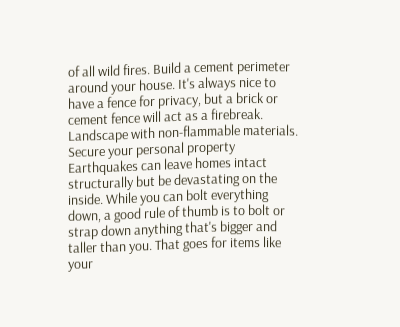of all wild fires. Build a cement perimeter around your house. It's always nice to have a fence for privacy, but a brick or cement fence will act as a firebreak. Landscape with non-flammable materials. Secure your personal property Earthquakes can leave homes intact structurally but be devastating on the inside. While you can bolt everything down, a good rule of thumb is to bolt or strap down anything that's bigger and taller than you. That goes for items like your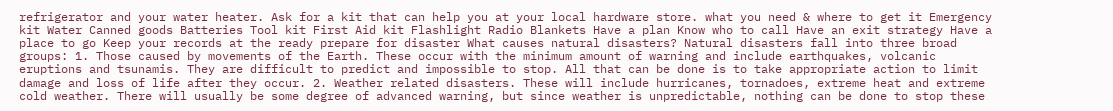refrigerator and your water heater. Ask for a kit that can help you at your local hardware store. what you need & where to get it Emergency kit Water Canned goods Batteries Tool kit First Aid kit Flashlight Radio Blankets Have a plan Know who to call Have an exit strategy Have a place to go Keep your records at the ready prepare for disaster What causes natural disasters? Natural disasters fall into three broad groups: 1. Those caused by movements of the Earth. These occur with the minimum amount of warning and include earthquakes, volcanic eruptions and tsunamis. They are difficult to predict and impossible to stop. All that can be done is to take appropriate action to limit damage and loss of life after they occur. 2. Weather related disasters. These will include hurricanes, tornadoes, extreme heat and extreme cold weather. There will usually be some degree of advanced warning, but since weather is unpredictable, nothing can be done to stop these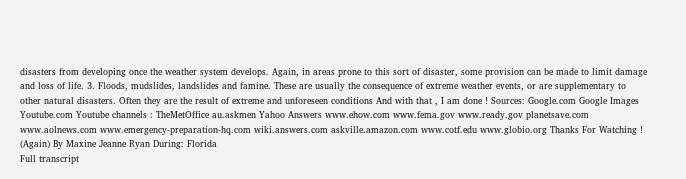disasters from developing once the weather system develops. Again, in areas prone to this sort of disaster, some provision can be made to limit damage and loss of life. 3. Floods, mudslides, landslides and famine. These are usually the consequence of extreme weather events, or are supplementary to other natural disasters. Often they are the result of extreme and unforeseen conditions And with that , I am done ! Sources: Google.com Google Images Youtube.com Youtube channels : TheMetOffice au.askmen Yahoo Answers www.ehow.com www.fema.gov www.ready.gov planetsave.com www.aolnews.com www.emergency-preparation-hq.com wiki.answers.com askville.amazon.com www.cotf.edu www.globio.org Thanks For Watching ! (Again) By Maxine Jeanne Ryan During: Florida
Full transcript